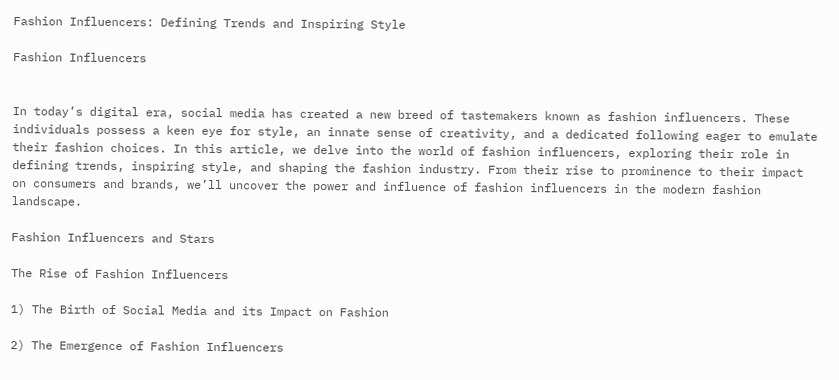Fashion Influencers: Defining Trends and Inspiring Style

Fashion Influencers


In today’s digital era, social media has created a new breed of tastemakers known as fashion influencers. These individuals possess a keen eye for style, an innate sense of creativity, and a dedicated following eager to emulate their fashion choices. In this article, we delve into the world of fashion influencers, exploring their role in defining trends, inspiring style, and shaping the fashion industry. From their rise to prominence to their impact on consumers and brands, we’ll uncover the power and influence of fashion influencers in the modern fashion landscape.

Fashion Influencers and Stars

The Rise of Fashion Influencers

1) The Birth of Social Media and its Impact on Fashion

2) The Emergence of Fashion Influencers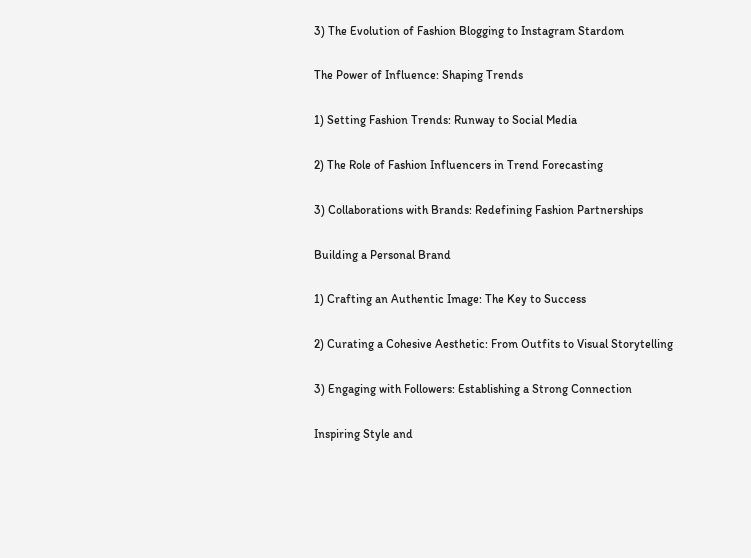3) The Evolution of Fashion Blogging to Instagram Stardom

The Power of Influence: Shaping Trends

1) Setting Fashion Trends: Runway to Social Media

2) The Role of Fashion Influencers in Trend Forecasting

3) Collaborations with Brands: Redefining Fashion Partnerships

Building a Personal Brand

1) Crafting an Authentic Image: The Key to Success

2) Curating a Cohesive Aesthetic: From Outfits to Visual Storytelling

3) Engaging with Followers: Establishing a Strong Connection

Inspiring Style and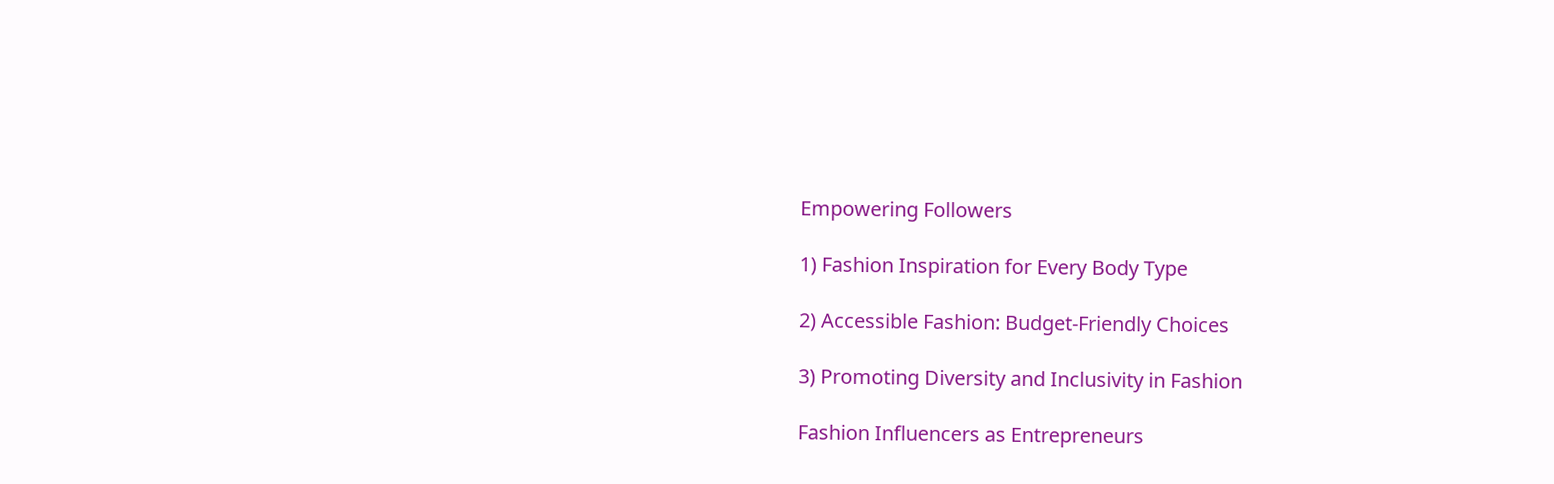Empowering Followers

1) Fashion Inspiration for Every Body Type

2) Accessible Fashion: Budget-Friendly Choices

3) Promoting Diversity and Inclusivity in Fashion

Fashion Influencers as Entrepreneurs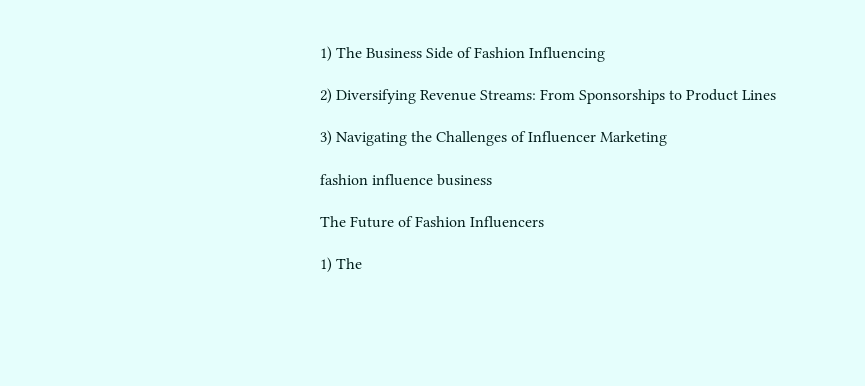1) The Business Side of Fashion Influencing

2) Diversifying Revenue Streams: From Sponsorships to Product Lines

3) Navigating the Challenges of Influencer Marketing

fashion influence business

The Future of Fashion Influencers

1) The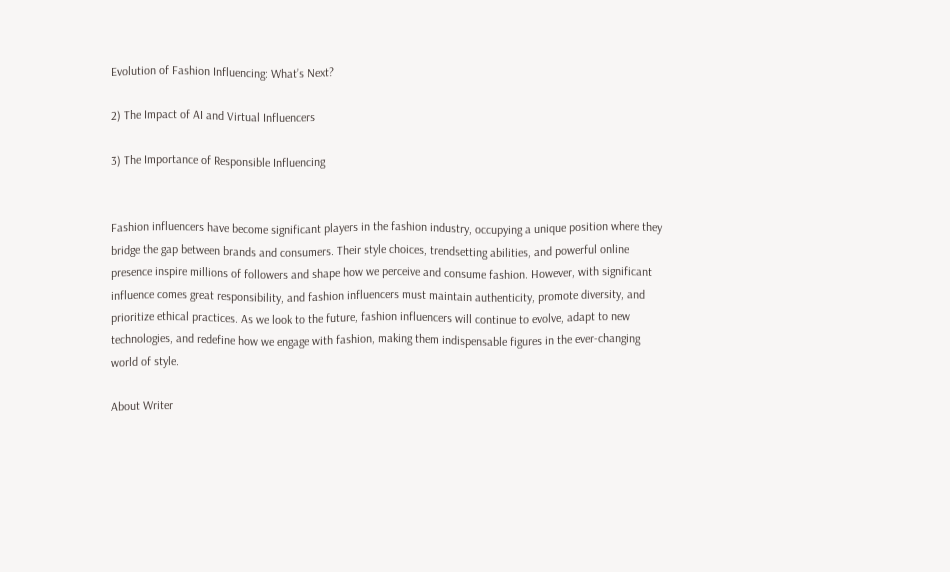Evolution of Fashion Influencing: What’s Next?

2) The Impact of AI and Virtual Influencers

3) The Importance of Responsible Influencing


Fashion influencers have become significant players in the fashion industry, occupying a unique position where they bridge the gap between brands and consumers. Their style choices, trendsetting abilities, and powerful online presence inspire millions of followers and shape how we perceive and consume fashion. However, with significant influence comes great responsibility, and fashion influencers must maintain authenticity, promote diversity, and prioritize ethical practices. As we look to the future, fashion influencers will continue to evolve, adapt to new technologies, and redefine how we engage with fashion, making them indispensable figures in the ever-changing world of style.

About Writer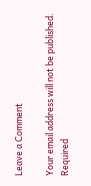Leave a Comment

Your email address will not be published. Required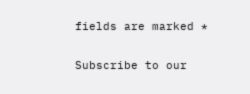fields are marked *


Subscribe to our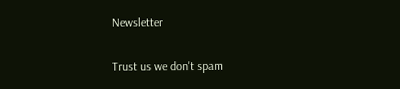Newsletter

Trust us we don't spam